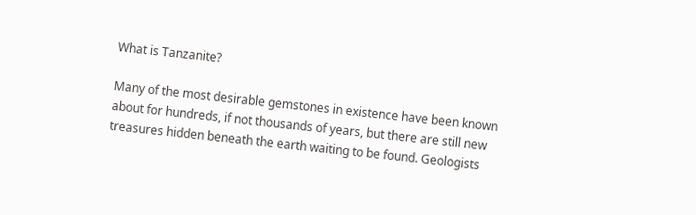What is Tanzanite?

Many of the most desirable gemstones in existence have been known about for hundreds, if not thousands of years, but there are still new treasures hidden beneath the earth waiting to be found. Geologists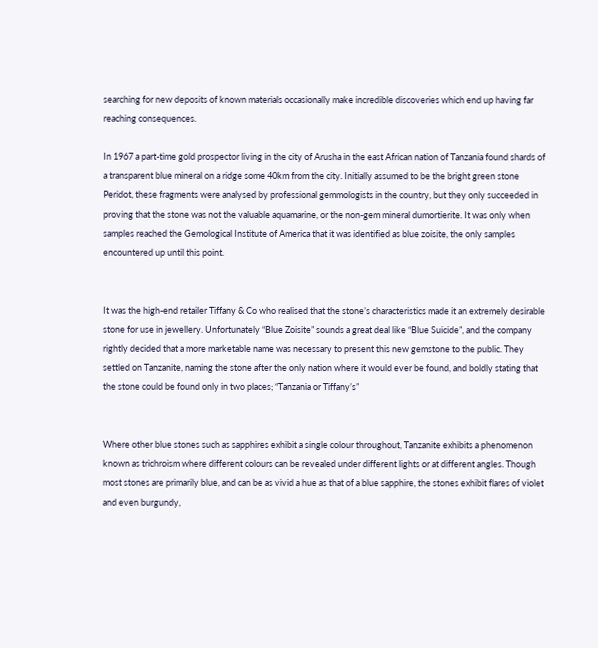searching for new deposits of known materials occasionally make incredible discoveries which end up having far reaching consequences.

In 1967 a part-time gold prospector living in the city of Arusha in the east African nation of Tanzania found shards of a transparent blue mineral on a ridge some 40km from the city. Initially assumed to be the bright green stone Peridot, these fragments were analysed by professional gemmologists in the country, but they only succeeded in proving that the stone was not the valuable aquamarine, or the non-gem mineral dumortierite. It was only when samples reached the Gemological Institute of America that it was identified as blue zoisite, the only samples encountered up until this point.


It was the high-end retailer Tiffany & Co who realised that the stone’s characteristics made it an extremely desirable stone for use in jewellery. Unfortunately “Blue Zoisite” sounds a great deal like “Blue Suicide”, and the company rightly decided that a more marketable name was necessary to present this new gemstone to the public. They settled on Tanzanite, naming the stone after the only nation where it would ever be found, and boldly stating that the stone could be found only in two places; “Tanzania or Tiffany’s”


Where other blue stones such as sapphires exhibit a single colour throughout, Tanzanite exhibits a phenomenon known as trichroism where different colours can be revealed under different lights or at different angles. Though most stones are primarily blue, and can be as vivid a hue as that of a blue sapphire, the stones exhibit flares of violet and even burgundy,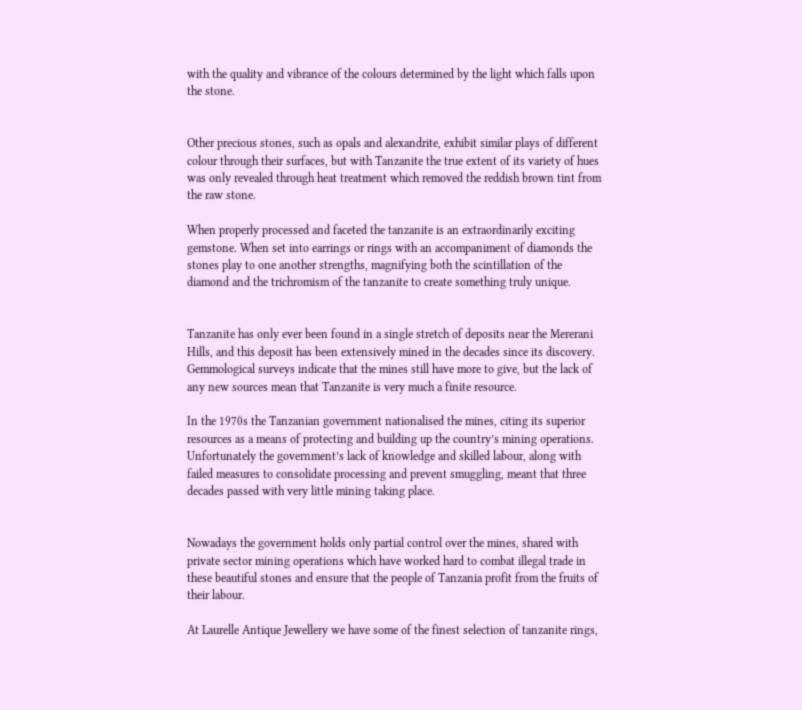with the quality and vibrance of the colours determined by the light which falls upon the stone.


Other precious stones, such as opals and alexandrite, exhibit similar plays of different colour through their surfaces, but with Tanzanite the true extent of its variety of hues was only revealed through heat treatment which removed the reddish brown tint from the raw stone.

When properly processed and faceted the tanzanite is an extraordinarily exciting gemstone. When set into earrings or rings with an accompaniment of diamonds the stones play to one another strengths, magnifying both the scintillation of the diamond and the trichromism of the tanzanite to create something truly unique.


Tanzanite has only ever been found in a single stretch of deposits near the Mererani Hills, and this deposit has been extensively mined in the decades since its discovery. Gemmological surveys indicate that the mines still have more to give, but the lack of any new sources mean that Tanzanite is very much a finite resource.

In the 1970s the Tanzanian government nationalised the mines, citing its superior resources as a means of protecting and building up the country’s mining operations. Unfortunately the government’s lack of knowledge and skilled labour, along with failed measures to consolidate processing and prevent smuggling, meant that three decades passed with very little mining taking place.


Nowadays the government holds only partial control over the mines, shared with private sector mining operations which have worked hard to combat illegal trade in these beautiful stones and ensure that the people of Tanzania profit from the fruits of their labour.

At Laurelle Antique Jewellery we have some of the finest selection of tanzanite rings,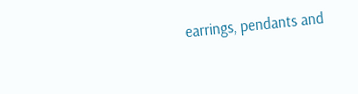earrings, pendants and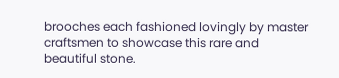brooches each fashioned lovingly by master craftsmen to showcase this rare and beautiful stone.